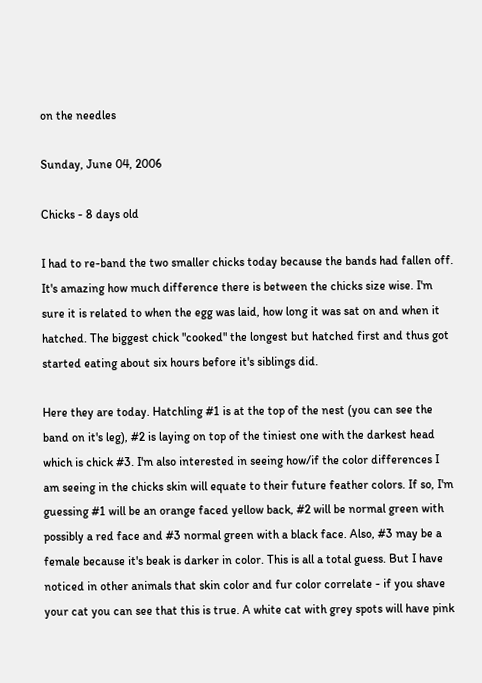on the needles

Sunday, June 04, 2006

Chicks - 8 days old

I had to re-band the two smaller chicks today because the bands had fallen off. It's amazing how much difference there is between the chicks size wise. I'm sure it is related to when the egg was laid, how long it was sat on and when it hatched. The biggest chick "cooked" the longest but hatched first and thus got started eating about six hours before it's siblings did.

Here they are today. Hatchling #1 is at the top of the nest (you can see the band on it's leg), #2 is laying on top of the tiniest one with the darkest head which is chick #3. I'm also interested in seeing how/if the color differences I am seeing in the chicks skin will equate to their future feather colors. If so, I'm guessing #1 will be an orange faced yellow back, #2 will be normal green with possibly a red face and #3 normal green with a black face. Also, #3 may be a female because it's beak is darker in color. This is all a total guess. But I have noticed in other animals that skin color and fur color correlate - if you shave your cat you can see that this is true. A white cat with grey spots will have pink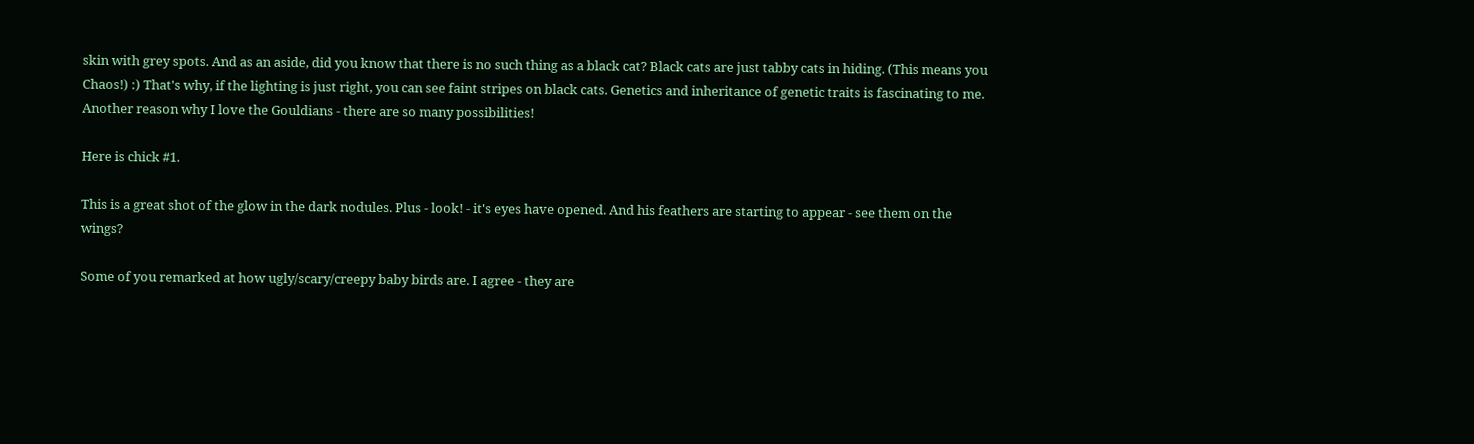skin with grey spots. And as an aside, did you know that there is no such thing as a black cat? Black cats are just tabby cats in hiding. (This means you Chaos!) :) That's why, if the lighting is just right, you can see faint stripes on black cats. Genetics and inheritance of genetic traits is fascinating to me. Another reason why I love the Gouldians - there are so many possibilities!

Here is chick #1.

This is a great shot of the glow in the dark nodules. Plus - look! - it's eyes have opened. And his feathers are starting to appear - see them on the wings?

Some of you remarked at how ugly/scary/creepy baby birds are. I agree - they are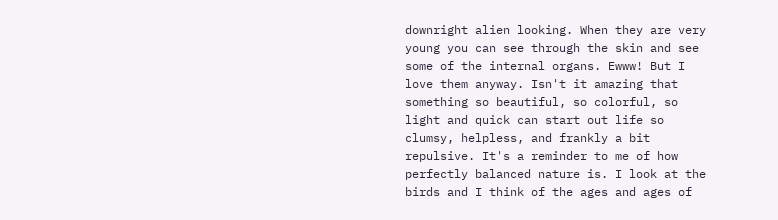downright alien looking. When they are very young you can see through the skin and see some of the internal organs. Ewww! But I love them anyway. Isn't it amazing that something so beautiful, so colorful, so light and quick can start out life so clumsy, helpless, and frankly a bit repulsive. It's a reminder to me of how perfectly balanced nature is. I look at the birds and I think of the ages and ages of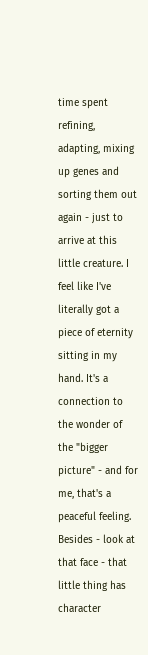time spent refining, adapting, mixing up genes and sorting them out again - just to arrive at this little creature. I feel like I've literally got a piece of eternity sitting in my hand. It's a connection to the wonder of the "bigger picture" - and for me, that's a peaceful feeling. Besides - look at that face - that little thing has character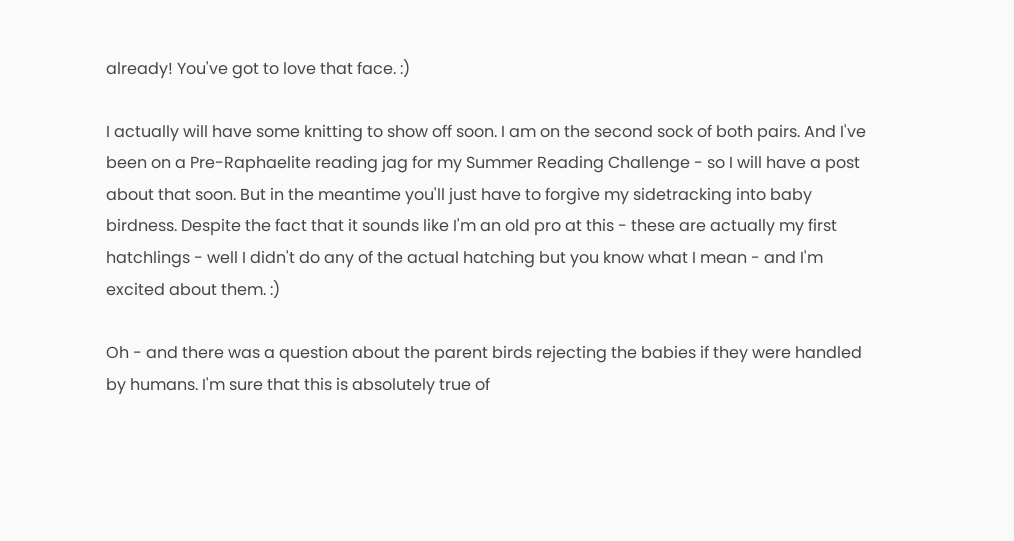already! You've got to love that face. :)

I actually will have some knitting to show off soon. I am on the second sock of both pairs. And I've been on a Pre-Raphaelite reading jag for my Summer Reading Challenge - so I will have a post about that soon. But in the meantime you'll just have to forgive my sidetracking into baby birdness. Despite the fact that it sounds like I'm an old pro at this - these are actually my first hatchlings - well I didn't do any of the actual hatching but you know what I mean - and I'm excited about them. :)

Oh - and there was a question about the parent birds rejecting the babies if they were handled by humans. I'm sure that this is absolutely true of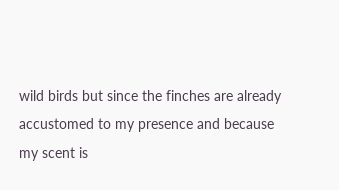wild birds but since the finches are already accustomed to my presence and because my scent is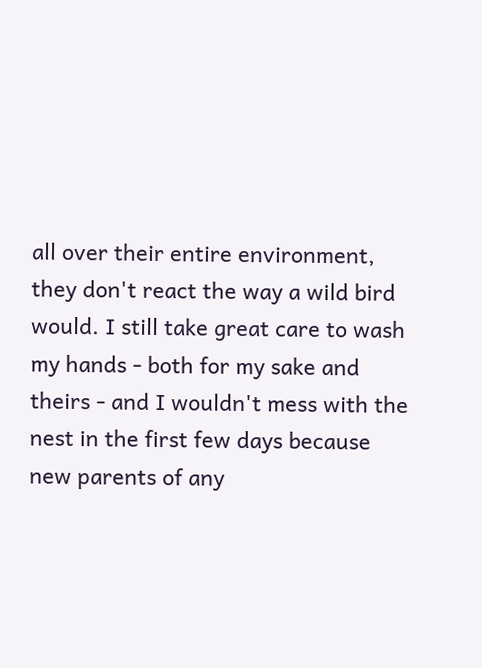all over their entire environment, they don't react the way a wild bird would. I still take great care to wash my hands - both for my sake and theirs - and I wouldn't mess with the nest in the first few days because new parents of any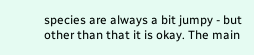species are always a bit jumpy - but other than that it is okay. The main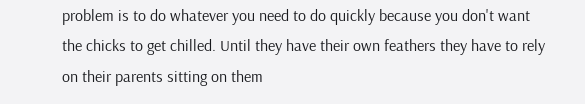problem is to do whatever you need to do quickly because you don't want the chicks to get chilled. Until they have their own feathers they have to rely on their parents sitting on them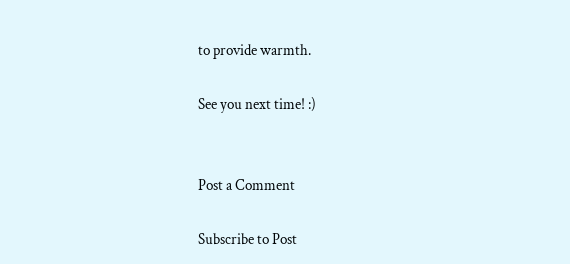to provide warmth.

See you next time! :)


Post a Comment

Subscribe to Post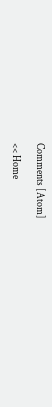Comments [Atom]

<< Home